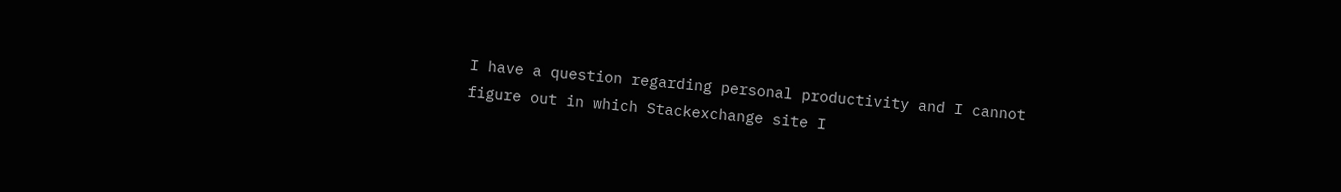I have a question regarding personal productivity and I cannot figure out in which Stackexchange site I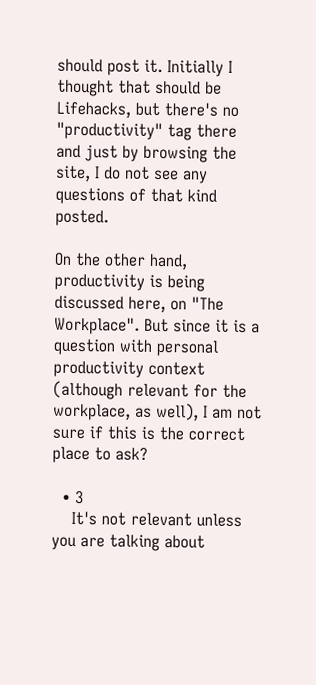should post it. Initially I thought that should be Lifehacks, but there's no "productivity" tag there and just by browsing the site, I do not see any questions of that kind posted.

On the other hand, productivity is being discussed here, on "The Workplace". But since it is a question with personal productivity context (although relevant for the workplace, as well), I am not sure if this is the correct place to ask?

  • 3
    It's not relevant unless you are talking about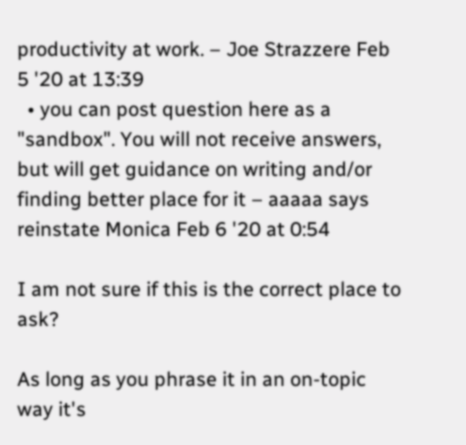productivity at work. – Joe Strazzere Feb 5 '20 at 13:39
  • you can post question here as a "sandbox". You will not receive answers, but will get guidance on writing and/or finding better place for it – aaaaa says reinstate Monica Feb 6 '20 at 0:54

I am not sure if this is the correct place to ask?

As long as you phrase it in an on-topic way it's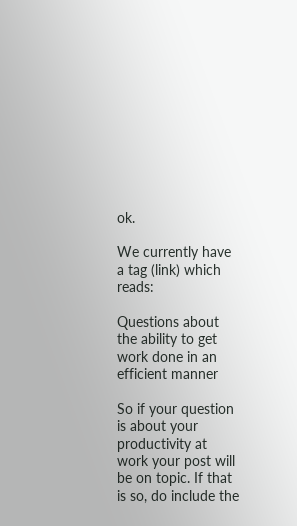ok.

We currently have a tag (link) which reads:

Questions about the ability to get work done in an efficient manner

So if your question is about your productivity at work your post will be on topic. If that is so, do include the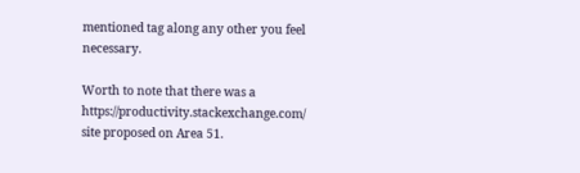mentioned tag along any other you feel necessary.

Worth to note that there was a https://productivity.stackexchange.com/ site proposed on Area 51.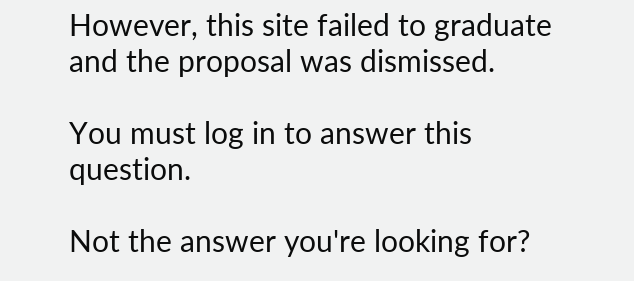However, this site failed to graduate and the proposal was dismissed.

You must log in to answer this question.

Not the answer you're looking for?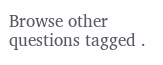Browse other questions tagged .